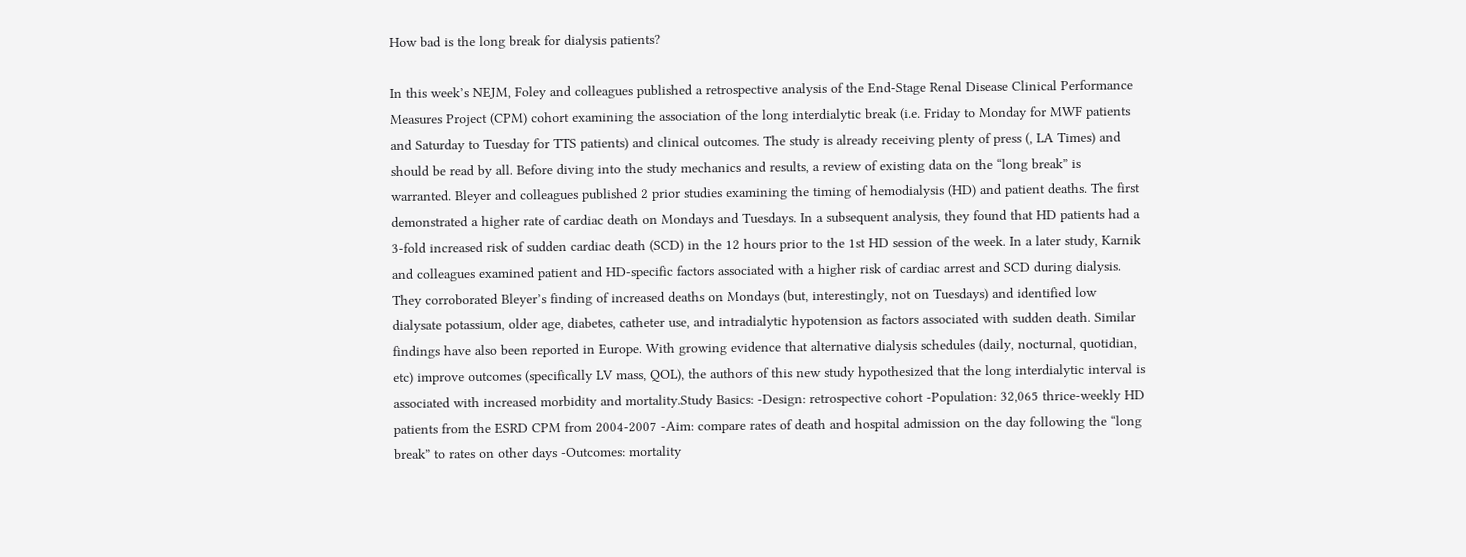How bad is the long break for dialysis patients?

In this week’s NEJM, Foley and colleagues published a retrospective analysis of the End-Stage Renal Disease Clinical Performance Measures Project (CPM) cohort examining the association of the long interdialytic break (i.e. Friday to Monday for MWF patients and Saturday to Tuesday for TTS patients) and clinical outcomes. The study is already receiving plenty of press (, LA Times) and should be read by all. Before diving into the study mechanics and results, a review of existing data on the “long break” is warranted. Bleyer and colleagues published 2 prior studies examining the timing of hemodialysis (HD) and patient deaths. The first demonstrated a higher rate of cardiac death on Mondays and Tuesdays. In a subsequent analysis, they found that HD patients had a 3-fold increased risk of sudden cardiac death (SCD) in the 12 hours prior to the 1st HD session of the week. In a later study, Karnik and colleagues examined patient and HD-specific factors associated with a higher risk of cardiac arrest and SCD during dialysis. They corroborated Bleyer’s finding of increased deaths on Mondays (but, interestingly, not on Tuesdays) and identified low dialysate potassium, older age, diabetes, catheter use, and intradialytic hypotension as factors associated with sudden death. Similar findings have also been reported in Europe. With growing evidence that alternative dialysis schedules (daily, nocturnal, quotidian, etc) improve outcomes (specifically LV mass, QOL), the authors of this new study hypothesized that the long interdialytic interval is associated with increased morbidity and mortality.Study Basics: -Design: retrospective cohort -Population: 32,065 thrice-weekly HD patients from the ESRD CPM from 2004-2007 -Aim: compare rates of death and hospital admission on the day following the “long break” to rates on other days -Outcomes: mortality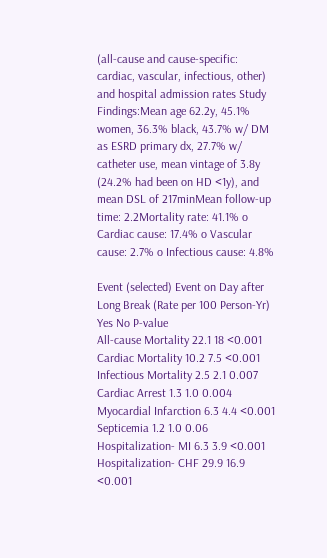(all-cause and cause-specific: cardiac, vascular, infectious, other) and hospital admission rates Study Findings:Mean age 62.2y, 45.1% women, 36.3% black, 43.7% w/ DM as ESRD primary dx, 27.7% w/ catheter use, mean vintage of 3.8y (24.2% had been on HD <1y), and mean DSL of 217minMean follow-up time: 2.2Mortality rate: 41.1% o Cardiac cause: 17.4% o Vascular cause: 2.7% o Infectious cause: 4.8%

Event (selected) Event on Day after Long Break (Rate per 100 Person-Yr)
Yes No P-value
All-cause Mortality 22.1 18 <0.001
Cardiac Mortality 10.2 7.5 <0.001
Infectious Mortality 2.5 2.1 0.007
Cardiac Arrest 1.3 1.0 0.004
Myocardial Infarction 6.3 4.4 <0.001
Septicemia 1.2 1.0 0.06
Hospitalization- MI 6.3 3.9 <0.001
Hospitalization- CHF 29.9 16.9 <0.001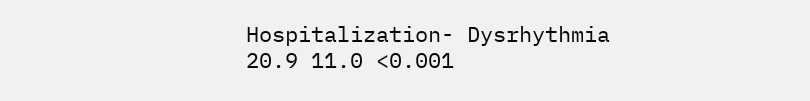Hospitalization- Dysrhythmia 20.9 11.0 <0.001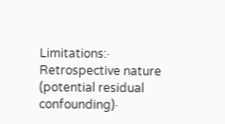Limitations:· Retrospective nature (potential residual confounding)·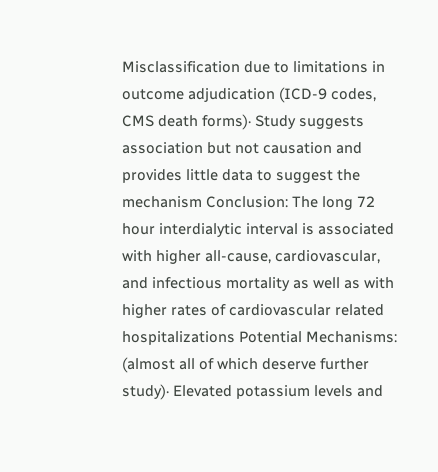Misclassification due to limitations in outcome adjudication (ICD-9 codes, CMS death forms)· Study suggests association but not causation and provides little data to suggest the mechanism Conclusion: The long 72 hour interdialytic interval is associated with higher all-cause, cardiovascular, and infectious mortality as well as with higher rates of cardiovascular related hospitalizations Potential Mechanisms: (almost all of which deserve further study)· Elevated potassium levels and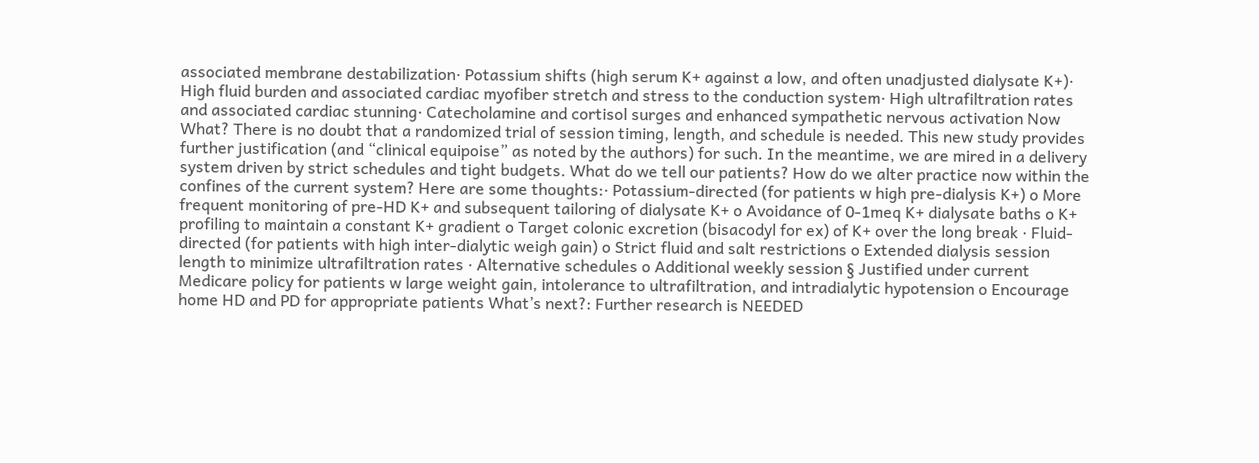associated membrane destabilization· Potassium shifts (high serum K+ against a low, and often unadjusted dialysate K+)· High fluid burden and associated cardiac myofiber stretch and stress to the conduction system· High ultrafiltration rates and associated cardiac stunning· Catecholamine and cortisol surges and enhanced sympathetic nervous activation Now What? There is no doubt that a randomized trial of session timing, length, and schedule is needed. This new study provides further justification (and “clinical equipoise” as noted by the authors) for such. In the meantime, we are mired in a delivery system driven by strict schedules and tight budgets. What do we tell our patients? How do we alter practice now within the confines of the current system? Here are some thoughts:· Potassium-directed (for patients w high pre-dialysis K+) o More frequent monitoring of pre-HD K+ and subsequent tailoring of dialysate K+ o Avoidance of 0-1meq K+ dialysate baths o K+ profiling to maintain a constant K+ gradient o Target colonic excretion (bisacodyl for ex) of K+ over the long break · Fluid-directed (for patients with high inter-dialytic weigh gain) o Strict fluid and salt restrictions o Extended dialysis session length to minimize ultrafiltration rates · Alternative schedules o Additional weekly session § Justified under current Medicare policy for patients w large weight gain, intolerance to ultrafiltration, and intradialytic hypotension o Encourage home HD and PD for appropriate patients What’s next?: Further research is NEEDED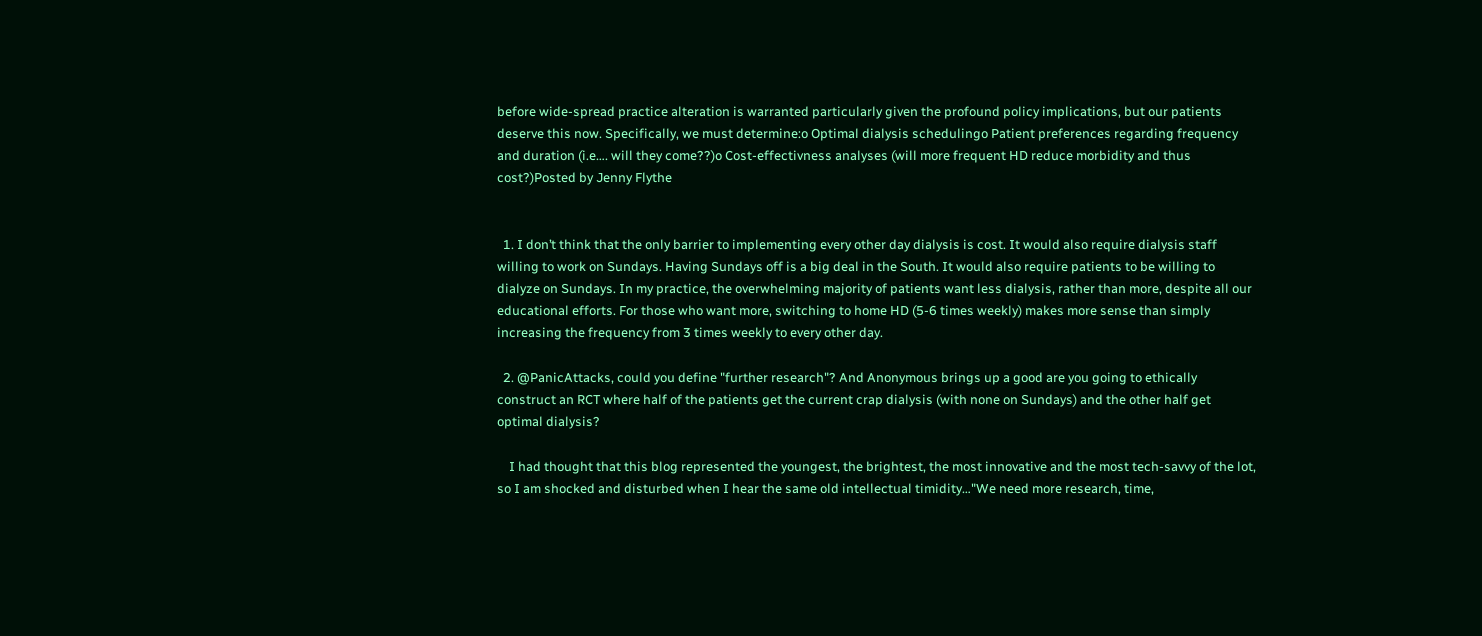before wide-spread practice alteration is warranted particularly given the profound policy implications, but our patients deserve this now. Specifically, we must determine:o Optimal dialysis schedulingo Patient preferences regarding frequency and duration (i.e…. will they come??)o Cost-effectivness analyses (will more frequent HD reduce morbidity and thus cost?)Posted by Jenny Flythe


  1. I don’t think that the only barrier to implementing every other day dialysis is cost. It would also require dialysis staff willing to work on Sundays. Having Sundays off is a big deal in the South. It would also require patients to be willing to dialyze on Sundays. In my practice, the overwhelming majority of patients want less dialysis, rather than more, despite all our educational efforts. For those who want more, switching to home HD (5-6 times weekly) makes more sense than simply increasing the frequency from 3 times weekly to every other day.

  2. @PanicAttacks, could you define "further research"? And Anonymous brings up a good are you going to ethically construct an RCT where half of the patients get the current crap dialysis (with none on Sundays) and the other half get optimal dialysis?

    I had thought that this blog represented the youngest, the brightest, the most innovative and the most tech-savvy of the lot, so I am shocked and disturbed when I hear the same old intellectual timidity…"We need more research, time,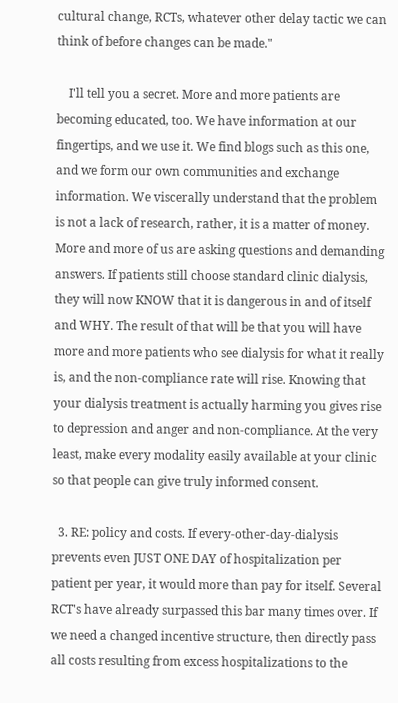cultural change, RCTs, whatever other delay tactic we can think of before changes can be made."

    I'll tell you a secret. More and more patients are becoming educated, too. We have information at our fingertips, and we use it. We find blogs such as this one, and we form our own communities and exchange information. We viscerally understand that the problem is not a lack of research, rather, it is a matter of money. More and more of us are asking questions and demanding answers. If patients still choose standard clinic dialysis, they will now KNOW that it is dangerous in and of itself and WHY. The result of that will be that you will have more and more patients who see dialysis for what it really is, and the non-compliance rate will rise. Knowing that your dialysis treatment is actually harming you gives rise to depression and anger and non-compliance. At the very least, make every modality easily available at your clinic so that people can give truly informed consent.

  3. RE: policy and costs. If every-other-day-dialysis prevents even JUST ONE DAY of hospitalization per patient per year, it would more than pay for itself. Several RCT's have already surpassed this bar many times over. If we need a changed incentive structure, then directly pass all costs resulting from excess hospitalizations to the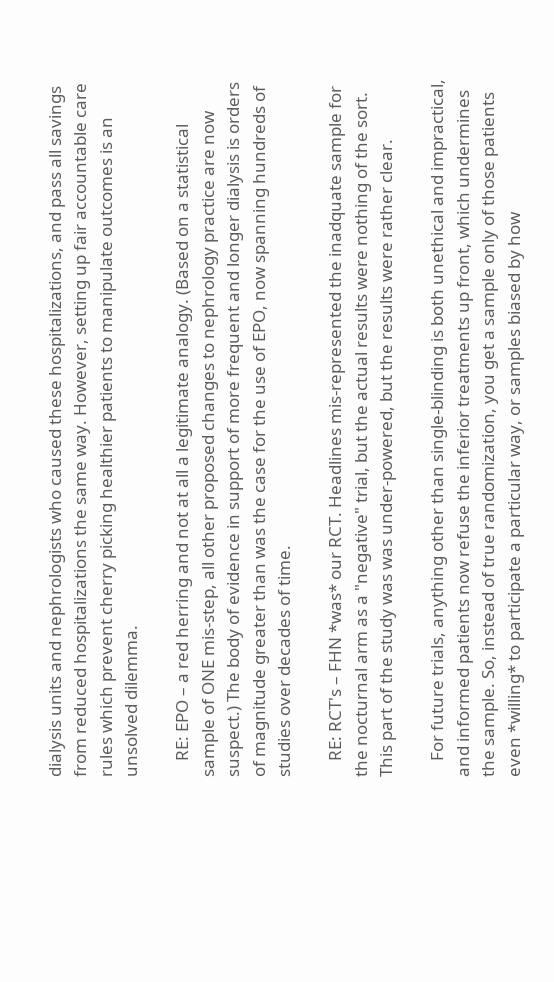dialysis units and nephrologists who caused these hospitalizations, and pass all savings from reduced hospitalizations the same way. However, setting up fair accountable care rules which prevent cherry picking healthier patients to manipulate outcomes is an unsolved dilemma.

    RE: EPO – a red herring and not at all a legitimate analogy. (Based on a statistical sample of ONE mis-step, all other proposed changes to nephrology practice are now suspect.) The body of evidence in support of more frequent and longer dialysis is orders of magnitude greater than was the case for the use of EPO, now spanning hundreds of studies over decades of time.

    RE: RCT's – FHN *was* our RCT. Headlines mis-represented the inadquate sample for the nocturnal arm as a "negative" trial, but the actual results were nothing of the sort. This part of the study was was under-powered, but the results were rather clear.

    For future trials, anything other than single-blinding is both unethical and impractical, and informed patients now refuse the inferior treatments up front, which undermines the sample. So, instead of true randomization, you get a sample only of those patients even *willing* to participate a particular way, or samples biased by how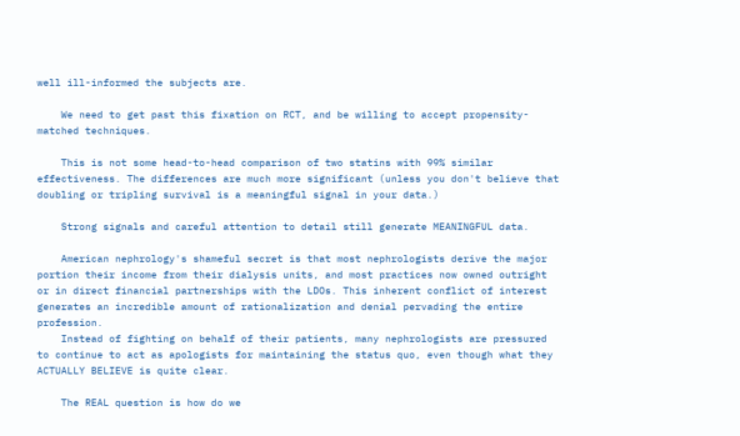well ill-informed the subjects are.

    We need to get past this fixation on RCT, and be willing to accept propensity-matched techniques.

    This is not some head-to-head comparison of two statins with 99% similar effectiveness. The differences are much more significant (unless you don't believe that doubling or tripling survival is a meaningful signal in your data.)

    Strong signals and careful attention to detail still generate MEANINGFUL data.

    American nephrology's shameful secret is that most nephrologists derive the major portion their income from their dialysis units, and most practices now owned outright or in direct financial partnerships with the LDOs. This inherent conflict of interest generates an incredible amount of rationalization and denial pervading the entire profession.
    Instead of fighting on behalf of their patients, many nephrologists are pressured to continue to act as apologists for maintaining the status quo, even though what they ACTUALLY BELIEVE is quite clear.

    The REAL question is how do we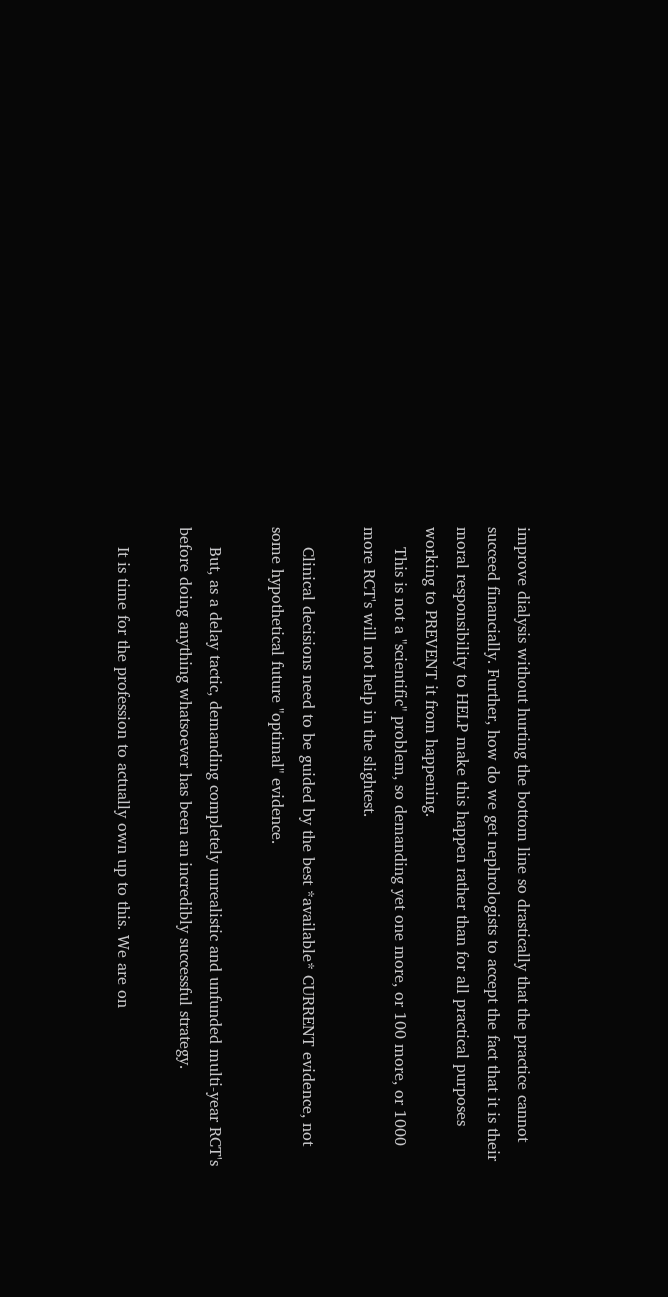improve dialysis without hurting the bottom line so drastically that the practice cannot succeed financially. Further, how do we get nephrologists to accept the fact that it is their moral responsibility to HELP make this happen rather than for all practical purposes working to PREVENT it from happening.
    This is not a "scientific" problem, so demanding yet one more, or 100 more, or 1000 more RCT's will not help in the slightest.

    Clinical decisions need to be guided by the best *available* CURRENT evidence, not some hypothetical future "optimal" evidence.

    But, as a delay tactic, demanding completely unrealistic and unfunded multi-year RCT's before doing anything whatsoever has been an incredibly successful strategy.

    It is time for the profession to actually own up to this. We are on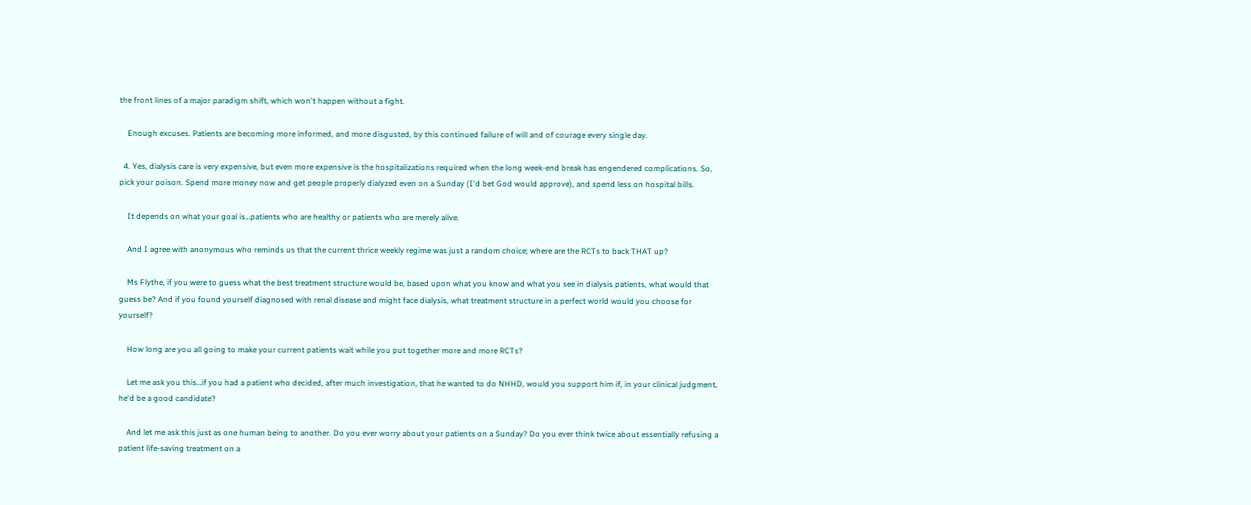the front lines of a major paradigm shift, which won't happen without a fight.

    Enough excuses. Patients are becoming more informed, and more disgusted, by this continued failure of will and of courage every single day.

  4. Yes, dialysis care is very expensive, but even more expensive is the hospitalizations required when the long week-end break has engendered complications. So, pick your poison. Spend more money now and get people properly dialyzed even on a Sunday (I'd bet God would approve), and spend less on hospital bills.

    It depends on what your goal is…patients who are healthy or patients who are merely alive.

    And I agree with anonymous who reminds us that the current thrice weekly regime was just a random choice; where are the RCTs to back THAT up?

    Ms Flythe, if you were to guess what the best treatment structure would be, based upon what you know and what you see in dialysis patients, what would that guess be? And if you found yourself diagnosed with renal disease and might face dialysis, what treatment structure in a perfect world would you choose for yourself?

    How long are you all going to make your current patients wait while you put together more and more RCTs?

    Let me ask you this…if you had a patient who decided, after much investigation, that he wanted to do NHHD, would you support him if, in your clinical judgment, he'd be a good candidate?

    And let me ask this just as one human being to another. Do you ever worry about your patients on a Sunday? Do you ever think twice about essentially refusing a patient life-saving treatment on a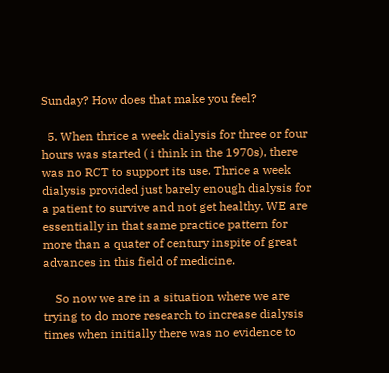Sunday? How does that make you feel?

  5. When thrice a week dialysis for three or four hours was started ( i think in the 1970s), there was no RCT to support its use. Thrice a week dialysis provided just barely enough dialysis for a patient to survive and not get healthy. WE are essentially in that same practice pattern for more than a quater of century inspite of great advances in this field of medicine.

    So now we are in a situation where we are trying to do more research to increase dialysis times when initially there was no evidence to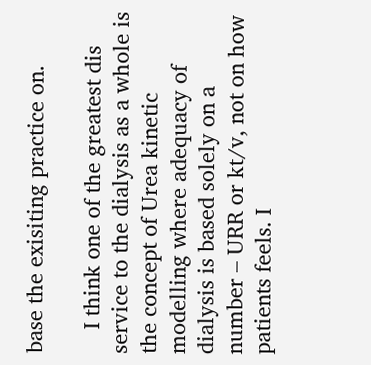base the exisiting practice on.

    I think one of the greatest dis service to the dialysis as a whole is the concept of Urea kinetic modelling where adequacy of dialysis is based solely on a number – URR or kt/v, not on how patients feels. I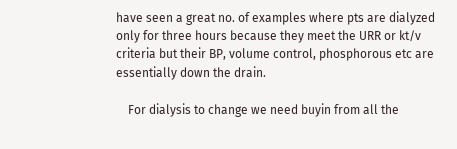have seen a great no. of examples where pts are dialyzed only for three hours because they meet the URR or kt/v criteria but their BP, volume control, phosphorous etc are essentially down the drain.

    For dialysis to change we need buyin from all the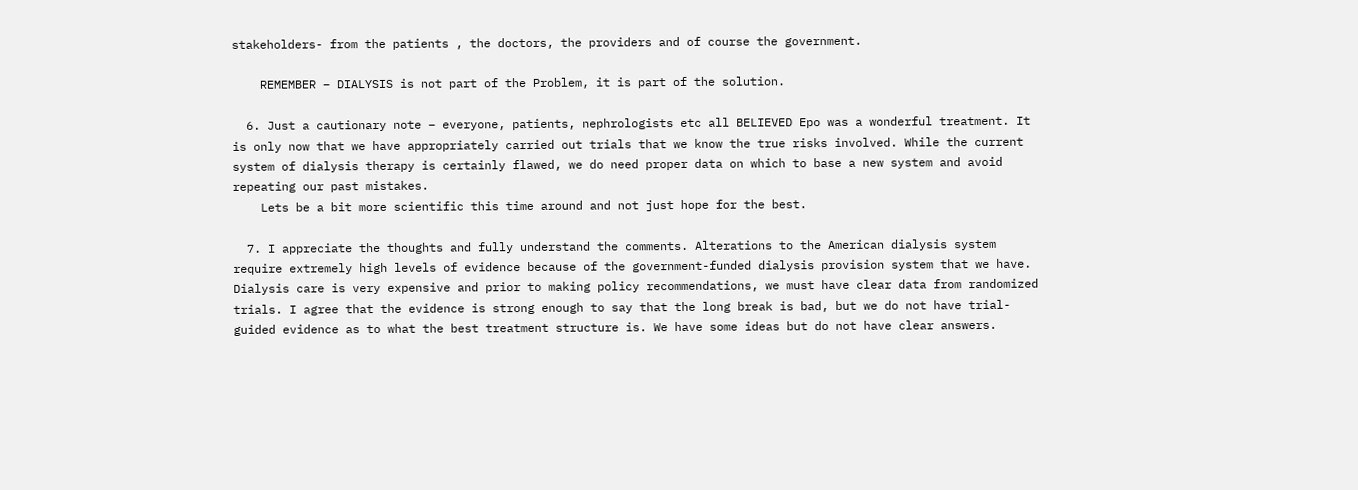stakeholders- from the patients , the doctors, the providers and of course the government.

    REMEMBER – DIALYSIS is not part of the Problem, it is part of the solution.

  6. Just a cautionary note – everyone, patients, nephrologists etc all BELIEVED Epo was a wonderful treatment. It is only now that we have appropriately carried out trials that we know the true risks involved. While the current system of dialysis therapy is certainly flawed, we do need proper data on which to base a new system and avoid repeating our past mistakes.
    Lets be a bit more scientific this time around and not just hope for the best.

  7. I appreciate the thoughts and fully understand the comments. Alterations to the American dialysis system require extremely high levels of evidence because of the government-funded dialysis provision system that we have. Dialysis care is very expensive and prior to making policy recommendations, we must have clear data from randomized trials. I agree that the evidence is strong enough to say that the long break is bad, but we do not have trial-guided evidence as to what the best treatment structure is. We have some ideas but do not have clear answers.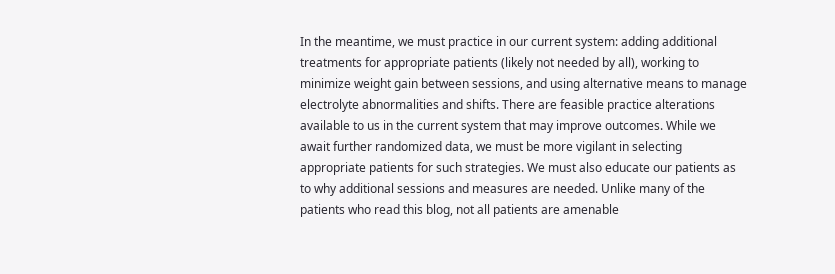In the meantime, we must practice in our current system: adding additional treatments for appropriate patients (likely not needed by all), working to minimize weight gain between sessions, and using alternative means to manage electrolyte abnormalities and shifts. There are feasible practice alterations available to us in the current system that may improve outcomes. While we await further randomized data, we must be more vigilant in selecting appropriate patients for such strategies. We must also educate our patients as to why additional sessions and measures are needed. Unlike many of the patients who read this blog, not all patients are amenable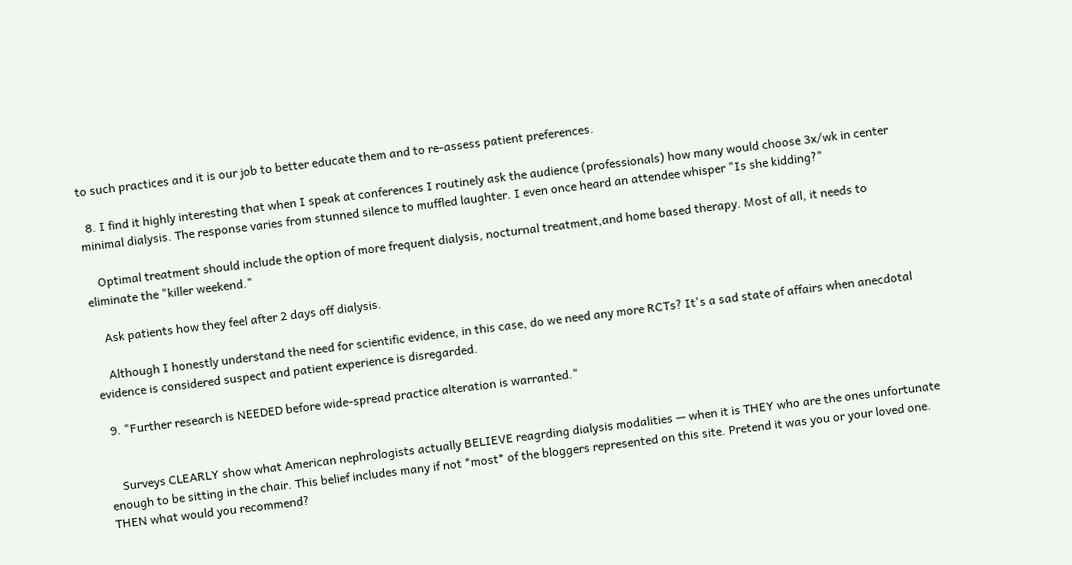to such practices and it is our job to better educate them and to re-assess patient preferences.

  8. I find it highly interesting that when I speak at conferences I routinely ask the audience (professionals) how many would choose 3x/wk in center minimal dialysis. The response varies from stunned silence to muffled laughter. I even once heard an attendee whisper "Is she kidding?"

    Optimal treatment should include the option of more frequent dialysis, nocturnal treatment,and home based therapy. Most of all, it needs to eliminate the "killer weekend."

    Ask patients how they feel after 2 days off dialysis.

    Although I honestly understand the need for scientific evidence, in this case, do we need any more RCTs? It's a sad state of affairs when anecdotal evidence is considered suspect and patient experience is disregarded.

  9. "Further research is NEEDED before wide-spread practice alteration is warranted."


    Surveys CLEARLY show what American nephrologists actually BELIEVE reagrding dialysis modalities — when it is THEY who are the ones unfortunate enough to be sitting in the chair. This belief includes many if not *most* of the bloggers represented on this site. Pretend it was you or your loved one. THEN what would you recommend?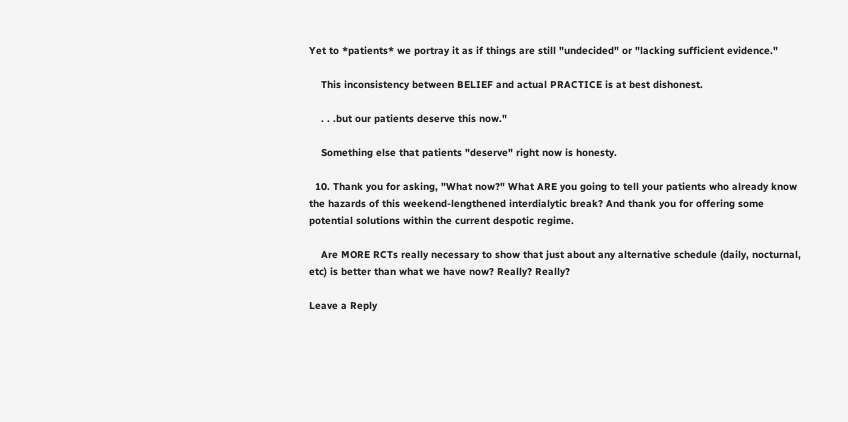Yet to *patients* we portray it as if things are still "undecided" or "lacking sufficient evidence."

    This inconsistency between BELIEF and actual PRACTICE is at best dishonest.

    . . .but our patients deserve this now."

    Something else that patients "deserve" right now is honesty.

  10. Thank you for asking, "What now?" What ARE you going to tell your patients who already know the hazards of this weekend-lengthened interdialytic break? And thank you for offering some potential solutions within the current despotic regime.

    Are MORE RCTs really necessary to show that just about any alternative schedule (daily, nocturnal, etc) is better than what we have now? Really? Really?

Leave a Reply